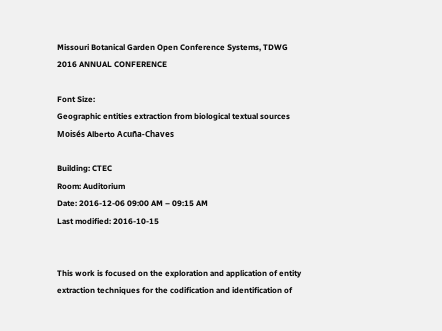Missouri Botanical Garden Open Conference Systems, TDWG 2016 ANNUAL CONFERENCE

Font Size:
Geographic entities extraction from biological textual sources
Moisés Alberto Acuña-Chaves

Building: CTEC
Room: Auditorium
Date: 2016-12-06 09:00 AM – 09:15 AM
Last modified: 2016-10-15


This work is focused on the exploration and application of entity extraction techniques for the codification and identification of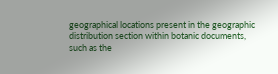geographical locations present in the geographic distribution section within botanic documents, such as the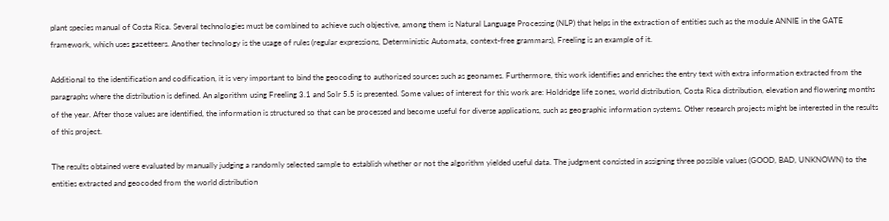plant species manual of Costa Rica. Several technologies must be combined to achieve such objective, among them is Natural Language Processing (NLP) that helps in the extraction of entities such as the module ANNIE in the GATE framework, which uses gazetteers. Another technology is the usage of rules (regular expressions, Deterministic Automata, context-free grammars), Freeling is an example of it.

Additional to the identification and codification, it is very important to bind the geocoding to authorized sources such as geonames. Furthermore, this work identifies and enriches the entry text with extra information extracted from the paragraphs where the distribution is defined. An algorithm using Freeling 3.1 and Solr 5.5 is presented. Some values of interest for this work are: Holdridge life zones, world distribution, Costa Rica distribution, elevation and flowering months of the year. After those values are identified, the information is structured so that can be processed and become useful for diverse applications, such as geographic information systems. Other research projects might be interested in the results of this project.

The results obtained were evaluated by manually judging a randomly selected sample to establish whether or not the algorithm yielded useful data. The judgment consisted in assigning three possible values (GOOD, BAD, UNKNOWN) to the entities extracted and geocoded from the world distribution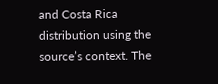and Costa Rica distribution using the source’s context. The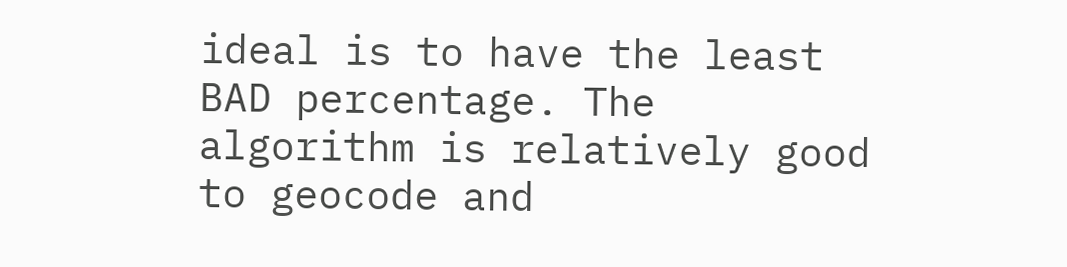ideal is to have the least BAD percentage. The algorithm is relatively good to geocode and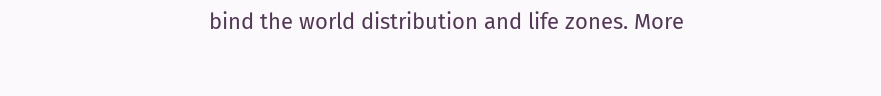bind the world distribution and life zones. More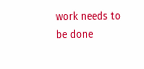work needs to be done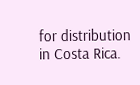for distribution in Costa Rica.